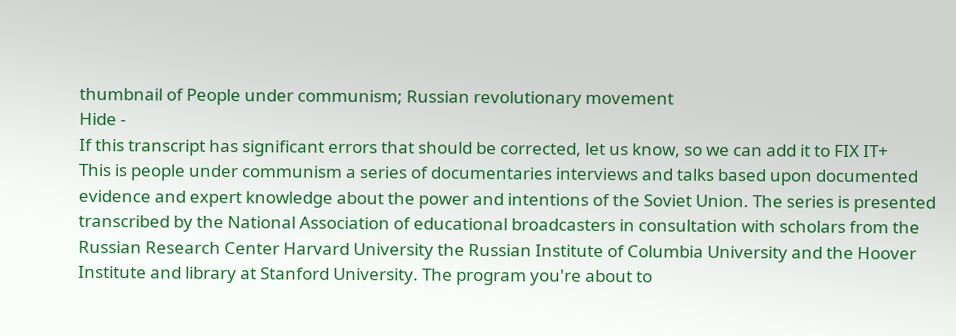thumbnail of People under communism; Russian revolutionary movement
Hide -
If this transcript has significant errors that should be corrected, let us know, so we can add it to FIX IT+
This is people under communism a series of documentaries interviews and talks based upon documented evidence and expert knowledge about the power and intentions of the Soviet Union. The series is presented transcribed by the National Association of educational broadcasters in consultation with scholars from the Russian Research Center Harvard University the Russian Institute of Columbia University and the Hoover Institute and library at Stanford University. The program you're about to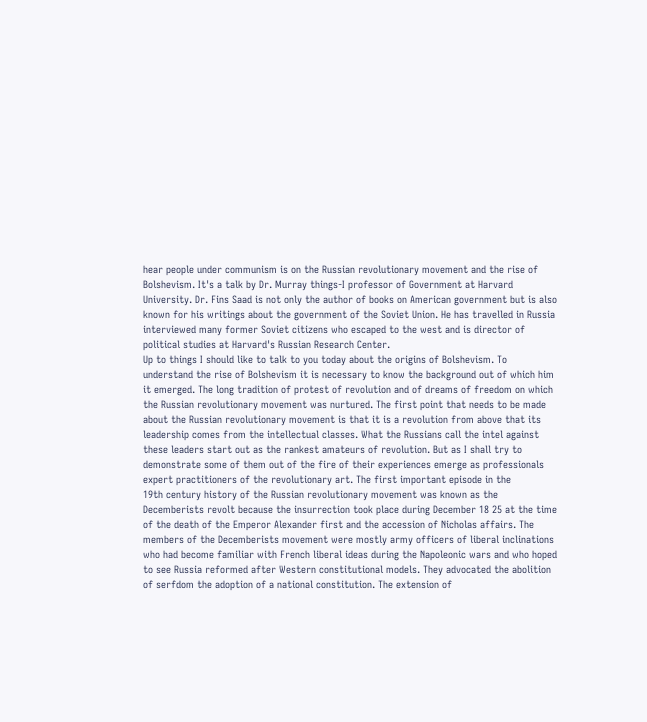hear people under communism is on the Russian revolutionary movement and the rise of Bolshevism. It's a talk by Dr. Murray things-I professor of Government at Harvard University. Dr. Fins Saad is not only the author of books on American government but is also known for his writings about the government of the Soviet Union. He has travelled in Russia interviewed many former Soviet citizens who escaped to the west and is director of political studies at Harvard's Russian Research Center.
Up to things I should like to talk to you today about the origins of Bolshevism. To understand the rise of Bolshevism it is necessary to know the background out of which him it emerged. The long tradition of protest of revolution and of dreams of freedom on which the Russian revolutionary movement was nurtured. The first point that needs to be made about the Russian revolutionary movement is that it is a revolution from above that its leadership comes from the intellectual classes. What the Russians call the intel against these leaders start out as the rankest amateurs of revolution. But as I shall try to demonstrate some of them out of the fire of their experiences emerge as professionals expert practitioners of the revolutionary art. The first important episode in the
19th century history of the Russian revolutionary movement was known as the Decemberists revolt because the insurrection took place during December 18 25 at the time of the death of the Emperor Alexander first and the accession of Nicholas affairs. The members of the Decemberists movement were mostly army officers of liberal inclinations who had become familiar with French liberal ideas during the Napoleonic wars and who hoped to see Russia reformed after Western constitutional models. They advocated the abolition of serfdom the adoption of a national constitution. The extension of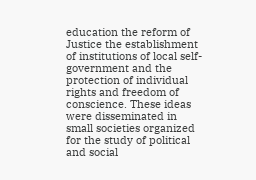education the reform of Justice the establishment of institutions of local self-government and the protection of individual rights and freedom of conscience. These ideas were disseminated in small societies organized for the study of political and social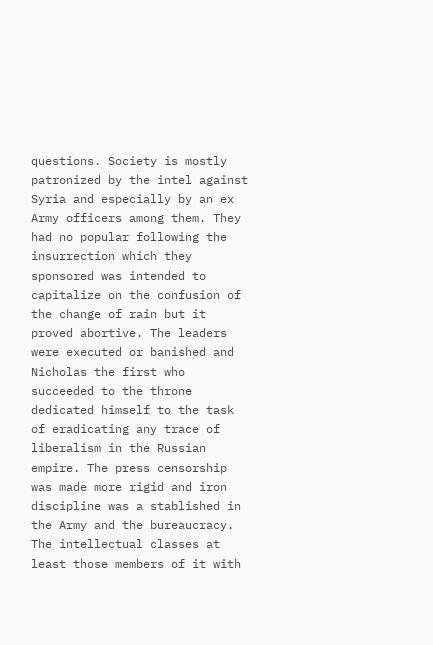questions. Society is mostly patronized by the intel against Syria and especially by an ex Army officers among them. They had no popular following the insurrection which they sponsored was intended to capitalize on the confusion of the change of rain but it proved abortive. The leaders were executed or banished and Nicholas the first who succeeded to the throne dedicated himself to the task of eradicating any trace of liberalism in the Russian empire. The press censorship was made more rigid and iron discipline was a stablished in the Army and the bureaucracy. The intellectual classes at least those members of it with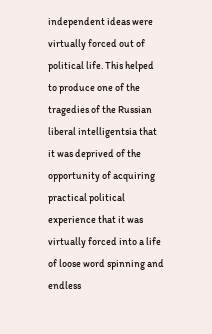independent ideas were virtually forced out of political life. This helped to produce one of the tragedies of the Russian liberal intelligentsia that it was deprived of the opportunity of acquiring practical political
experience that it was virtually forced into a life of loose word spinning and endless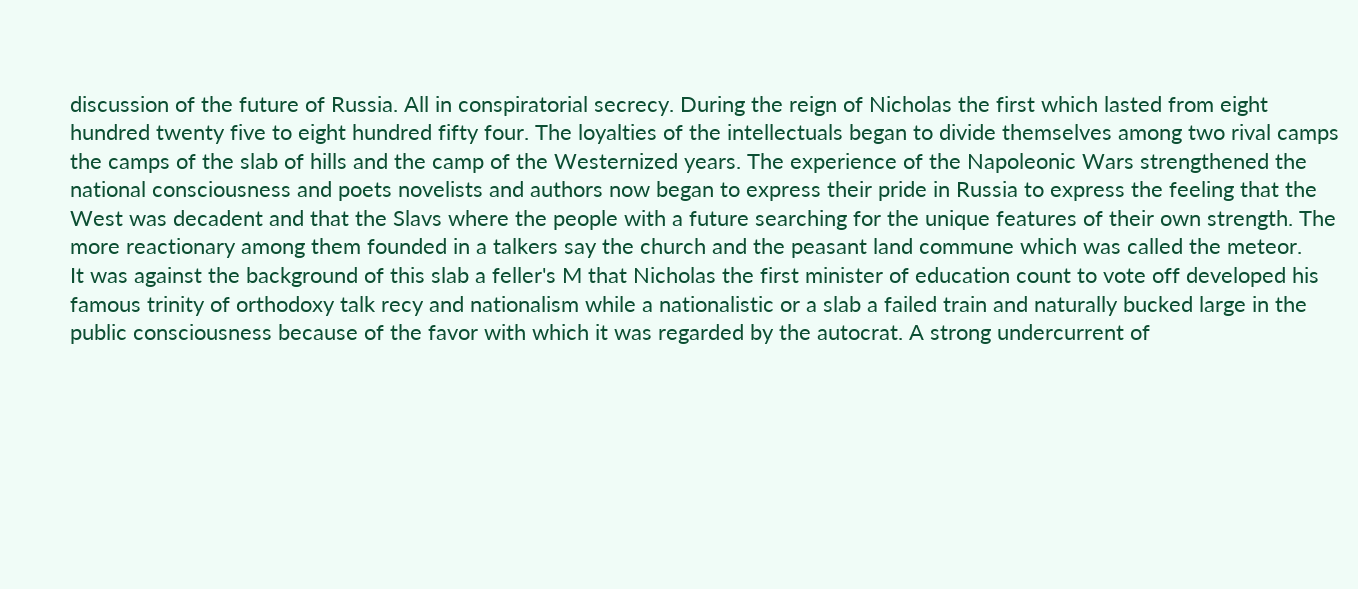discussion of the future of Russia. All in conspiratorial secrecy. During the reign of Nicholas the first which lasted from eight hundred twenty five to eight hundred fifty four. The loyalties of the intellectuals began to divide themselves among two rival camps the camps of the slab of hills and the camp of the Westernized years. The experience of the Napoleonic Wars strengthened the national consciousness and poets novelists and authors now began to express their pride in Russia to express the feeling that the West was decadent and that the Slavs where the people with a future searching for the unique features of their own strength. The more reactionary among them founded in a talkers say the church and the peasant land commune which was called the meteor.
It was against the background of this slab a feller's M that Nicholas the first minister of education count to vote off developed his famous trinity of orthodoxy talk recy and nationalism while a nationalistic or a slab a failed train and naturally bucked large in the public consciousness because of the favor with which it was regarded by the autocrat. A strong undercurrent of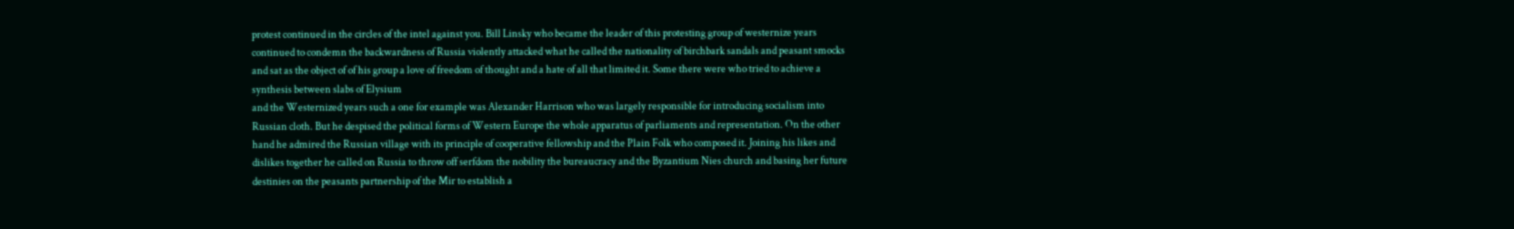protest continued in the circles of the intel against you. Bill Linsky who became the leader of this protesting group of westernize years continued to condemn the backwardness of Russia violently attacked what he called the nationality of birchbark sandals and peasant smocks and sat as the object of of his group a love of freedom of thought and a hate of all that limited it. Some there were who tried to achieve a synthesis between slabs of Elysium
and the Westernized years such a one for example was Alexander Harrison who was largely responsible for introducing socialism into Russian cloth. But he despised the political forms of Western Europe the whole apparatus of parliaments and representation. On the other hand he admired the Russian village with its principle of cooperative fellowship and the Plain Folk who composed it. Joining his likes and dislikes together he called on Russia to throw off serfdom the nobility the bureaucracy and the Byzantium Nies church and basing her future destinies on the peasants partnership of the Mir to establish a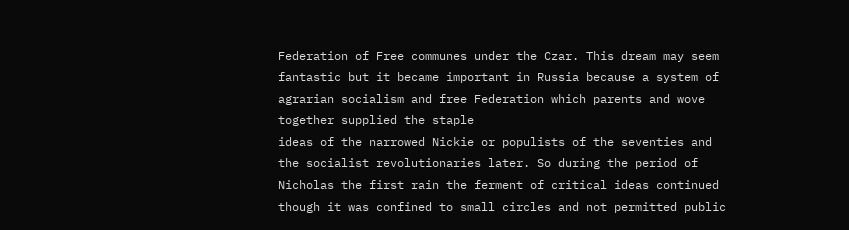Federation of Free communes under the Czar. This dream may seem fantastic but it became important in Russia because a system of agrarian socialism and free Federation which parents and wove together supplied the staple
ideas of the narrowed Nickie or populists of the seventies and the socialist revolutionaries later. So during the period of Nicholas the first rain the ferment of critical ideas continued though it was confined to small circles and not permitted public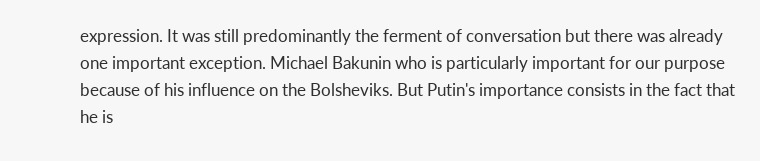expression. It was still predominantly the ferment of conversation but there was already one important exception. Michael Bakunin who is particularly important for our purpose because of his influence on the Bolsheviks. But Putin's importance consists in the fact that he is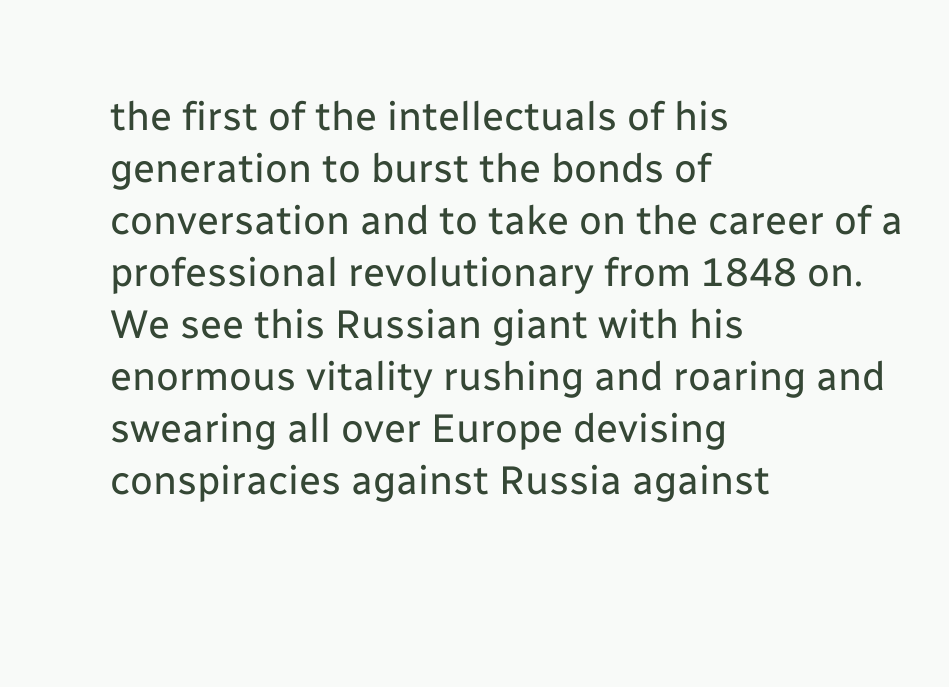the first of the intellectuals of his generation to burst the bonds of conversation and to take on the career of a professional revolutionary from 1848 on. We see this Russian giant with his enormous vitality rushing and roaring and swearing all over Europe devising
conspiracies against Russia against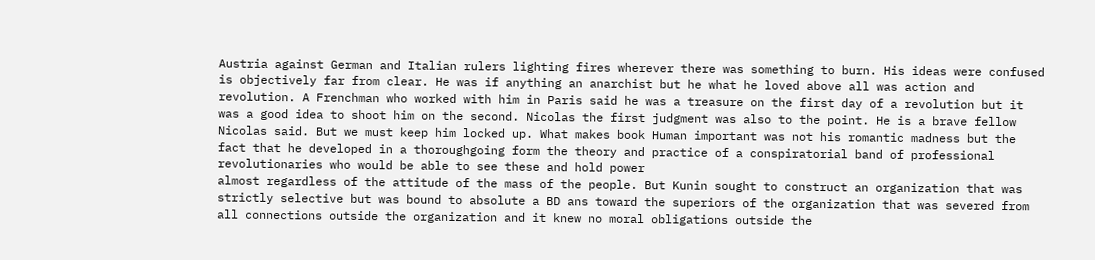Austria against German and Italian rulers lighting fires wherever there was something to burn. His ideas were confused is objectively far from clear. He was if anything an anarchist but he what he loved above all was action and revolution. A Frenchman who worked with him in Paris said he was a treasure on the first day of a revolution but it was a good idea to shoot him on the second. Nicolas the first judgment was also to the point. He is a brave fellow Nicolas said. But we must keep him locked up. What makes book Human important was not his romantic madness but the fact that he developed in a thoroughgoing form the theory and practice of a conspiratorial band of professional revolutionaries who would be able to see these and hold power
almost regardless of the attitude of the mass of the people. But Kunin sought to construct an organization that was strictly selective but was bound to absolute a BD ans toward the superiors of the organization that was severed from all connections outside the organization and it knew no moral obligations outside the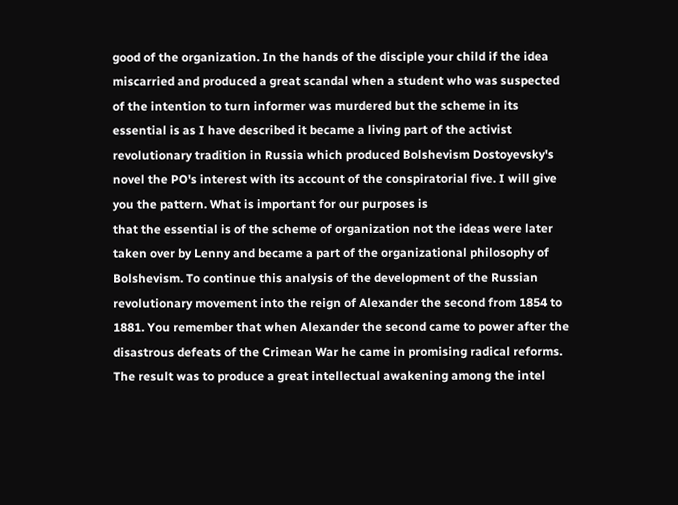good of the organization. In the hands of the disciple your child if the idea miscarried and produced a great scandal when a student who was suspected of the intention to turn informer was murdered but the scheme in its essential is as I have described it became a living part of the activist revolutionary tradition in Russia which produced Bolshevism Dostoyevsky's novel the PO's interest with its account of the conspiratorial five. I will give you the pattern. What is important for our purposes is
that the essential is of the scheme of organization not the ideas were later taken over by Lenny and became a part of the organizational philosophy of Bolshevism. To continue this analysis of the development of the Russian revolutionary movement into the reign of Alexander the second from 1854 to 1881. You remember that when Alexander the second came to power after the disastrous defeats of the Crimean War he came in promising radical reforms. The result was to produce a great intellectual awakening among the intel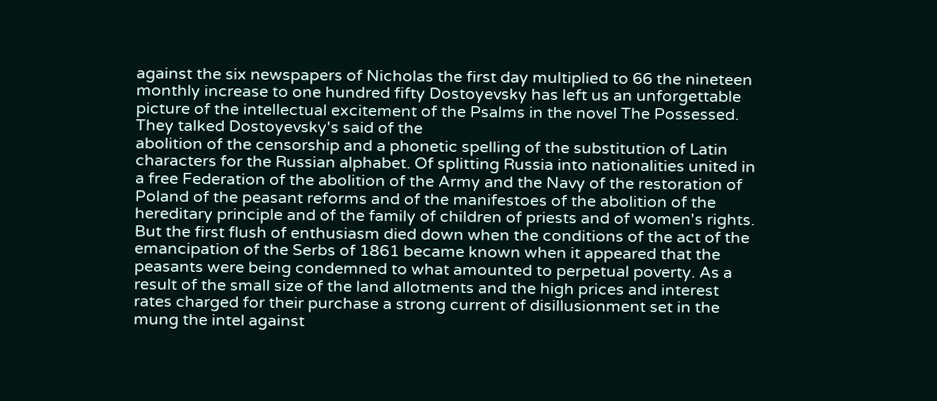against the six newspapers of Nicholas the first day multiplied to 66 the nineteen monthly increase to one hundred fifty Dostoyevsky has left us an unforgettable picture of the intellectual excitement of the Psalms in the novel The Possessed. They talked Dostoyevsky's said of the
abolition of the censorship and a phonetic spelling of the substitution of Latin characters for the Russian alphabet. Of splitting Russia into nationalities united in a free Federation of the abolition of the Army and the Navy of the restoration of Poland of the peasant reforms and of the manifestoes of the abolition of the hereditary principle and of the family of children of priests and of women's rights. But the first flush of enthusiasm died down when the conditions of the act of the emancipation of the Serbs of 1861 became known when it appeared that the peasants were being condemned to what amounted to perpetual poverty. As a result of the small size of the land allotments and the high prices and interest rates charged for their purchase a strong current of disillusionment set in the mung the intel against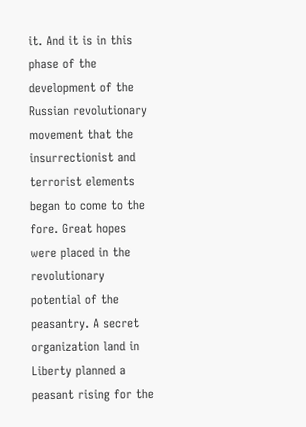it. And it is in this phase of the development of the Russian revolutionary
movement that the insurrectionist and terrorist elements began to come to the fore. Great hopes were placed in the revolutionary potential of the peasantry. A secret organization land in Liberty planned a peasant rising for the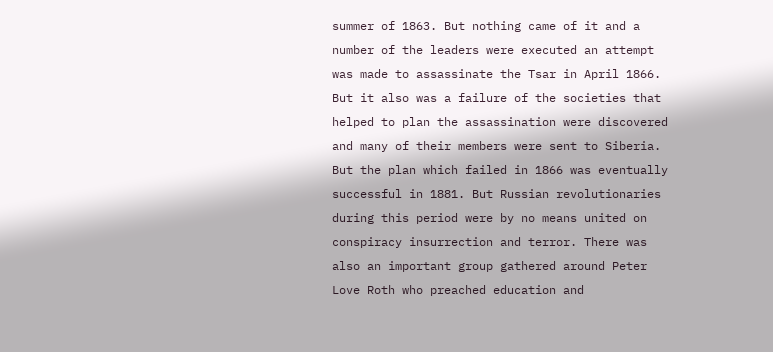summer of 1863. But nothing came of it and a number of the leaders were executed an attempt was made to assassinate the Tsar in April 1866. But it also was a failure of the societies that helped to plan the assassination were discovered and many of their members were sent to Siberia. But the plan which failed in 1866 was eventually successful in 1881. But Russian revolutionaries during this period were by no means united on conspiracy insurrection and terror. There was also an important group gathered around Peter Love Roth who preached education and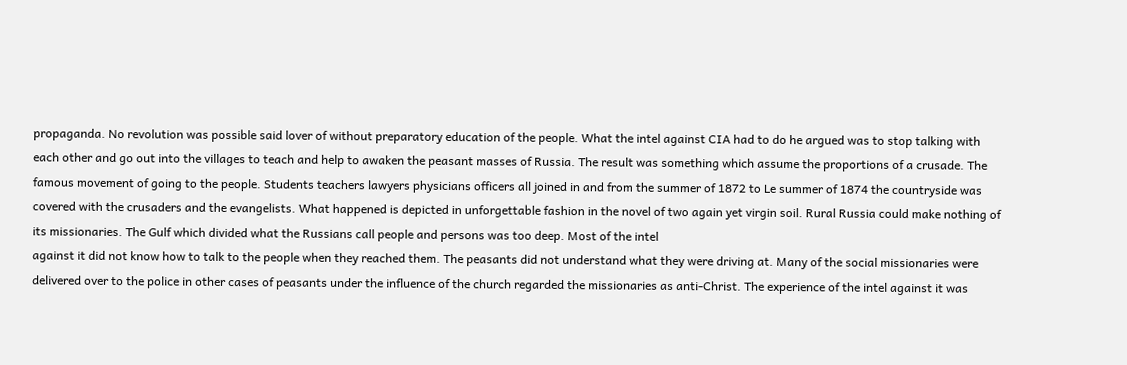propaganda. No revolution was possible said lover of without preparatory education of the people. What the intel against CIA had to do he argued was to stop talking with each other and go out into the villages to teach and help to awaken the peasant masses of Russia. The result was something which assume the proportions of a crusade. The famous movement of going to the people. Students teachers lawyers physicians officers all joined in and from the summer of 1872 to Le summer of 1874 the countryside was covered with the crusaders and the evangelists. What happened is depicted in unforgettable fashion in the novel of two again yet virgin soil. Rural Russia could make nothing of its missionaries. The Gulf which divided what the Russians call people and persons was too deep. Most of the intel
against it did not know how to talk to the people when they reached them. The peasants did not understand what they were driving at. Many of the social missionaries were delivered over to the police in other cases of peasants under the influence of the church regarded the missionaries as anti-Christ. The experience of the intel against it was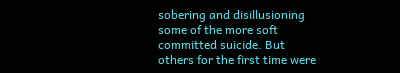sobering and disillusioning some of the more soft committed suicide. But others for the first time were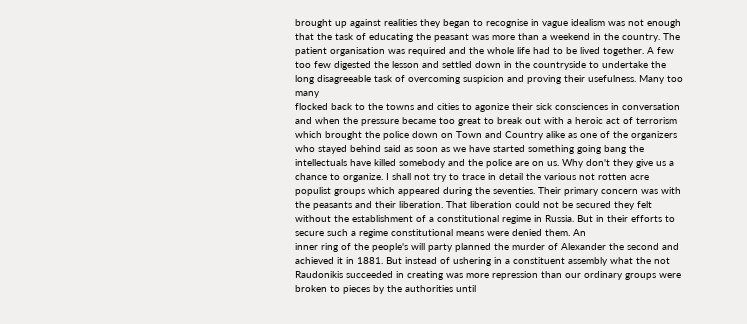brought up against realities they began to recognise in vague idealism was not enough that the task of educating the peasant was more than a weekend in the country. The patient organisation was required and the whole life had to be lived together. A few too few digested the lesson and settled down in the countryside to undertake the long disagreeable task of overcoming suspicion and proving their usefulness. Many too many
flocked back to the towns and cities to agonize their sick consciences in conversation and when the pressure became too great to break out with a heroic act of terrorism which brought the police down on Town and Country alike as one of the organizers who stayed behind said as soon as we have started something going bang the intellectuals have killed somebody and the police are on us. Why don't they give us a chance to organize. I shall not try to trace in detail the various not rotten acre populist groups which appeared during the seventies. Their primary concern was with the peasants and their liberation. That liberation could not be secured they felt without the establishment of a constitutional regime in Russia. But in their efforts to secure such a regime constitutional means were denied them. An
inner ring of the people's will party planned the murder of Alexander the second and achieved it in 1881. But instead of ushering in a constituent assembly what the not Raudonikis succeeded in creating was more repression than our ordinary groups were broken to pieces by the authorities until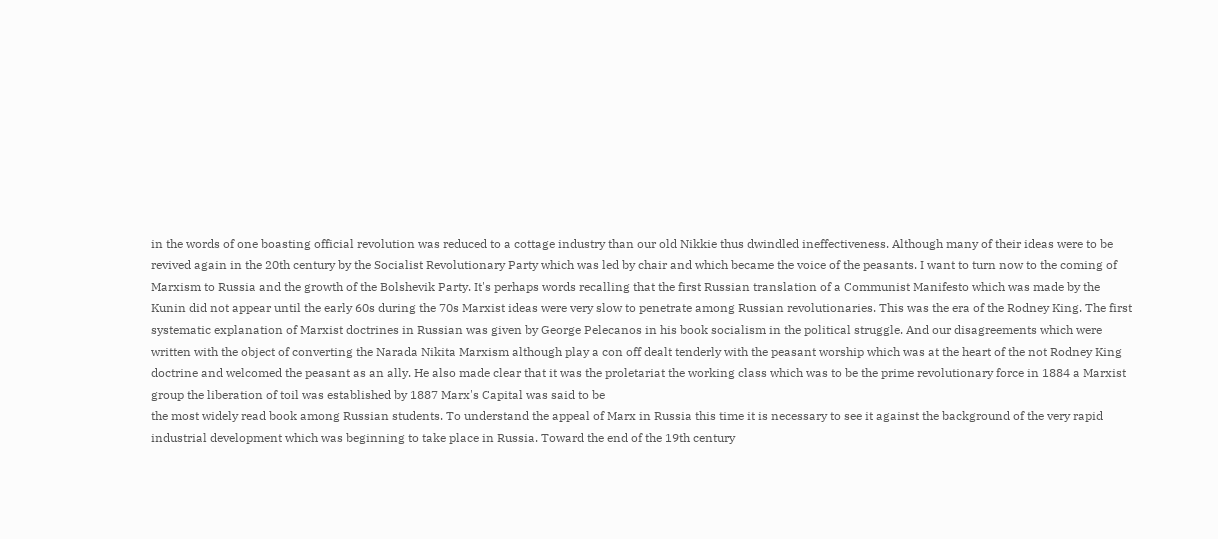in the words of one boasting official revolution was reduced to a cottage industry than our old Nikkie thus dwindled ineffectiveness. Although many of their ideas were to be revived again in the 20th century by the Socialist Revolutionary Party which was led by chair and which became the voice of the peasants. I want to turn now to the coming of Marxism to Russia and the growth of the Bolshevik Party. It's perhaps words recalling that the first Russian translation of a Communist Manifesto which was made by the
Kunin did not appear until the early 60s during the 70s Marxist ideas were very slow to penetrate among Russian revolutionaries. This was the era of the Rodney King. The first systematic explanation of Marxist doctrines in Russian was given by George Pelecanos in his book socialism in the political struggle. And our disagreements which were written with the object of converting the Narada Nikita Marxism although play a con off dealt tenderly with the peasant worship which was at the heart of the not Rodney King doctrine and welcomed the peasant as an ally. He also made clear that it was the proletariat the working class which was to be the prime revolutionary force in 1884 a Marxist group the liberation of toil was established by 1887 Marx's Capital was said to be
the most widely read book among Russian students. To understand the appeal of Marx in Russia this time it is necessary to see it against the background of the very rapid industrial development which was beginning to take place in Russia. Toward the end of the 19th century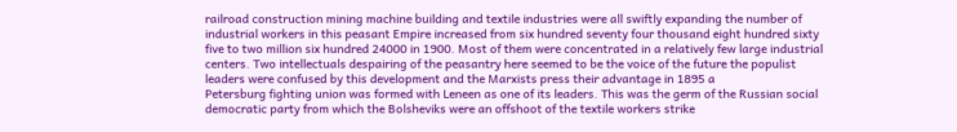railroad construction mining machine building and textile industries were all swiftly expanding the number of industrial workers in this peasant Empire increased from six hundred seventy four thousand eight hundred sixty five to two million six hundred 24000 in 1900. Most of them were concentrated in a relatively few large industrial centers. Two intellectuals despairing of the peasantry here seemed to be the voice of the future the populist leaders were confused by this development and the Marxists press their advantage in 1895 a
Petersburg fighting union was formed with Leneen as one of its leaders. This was the germ of the Russian social democratic party from which the Bolsheviks were an offshoot of the textile workers strike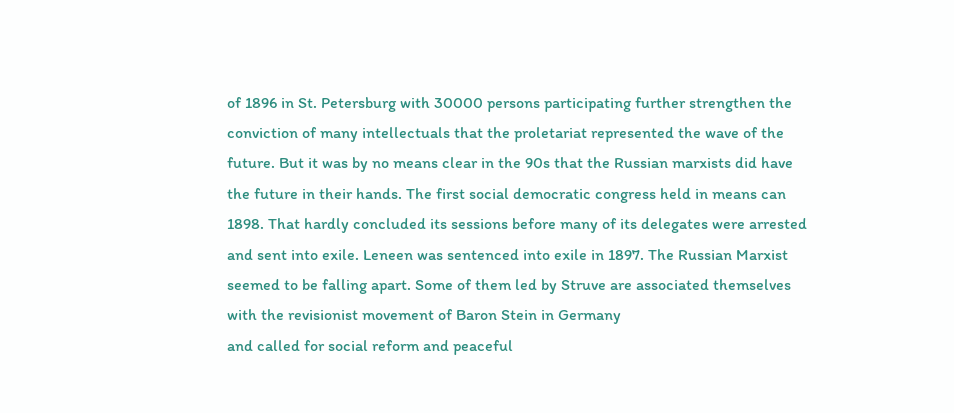of 1896 in St. Petersburg with 30000 persons participating further strengthen the conviction of many intellectuals that the proletariat represented the wave of the future. But it was by no means clear in the 90s that the Russian marxists did have the future in their hands. The first social democratic congress held in means can 1898. That hardly concluded its sessions before many of its delegates were arrested and sent into exile. Leneen was sentenced into exile in 1897. The Russian Marxist seemed to be falling apart. Some of them led by Struve are associated themselves with the revisionist movement of Baron Stein in Germany
and called for social reform and peaceful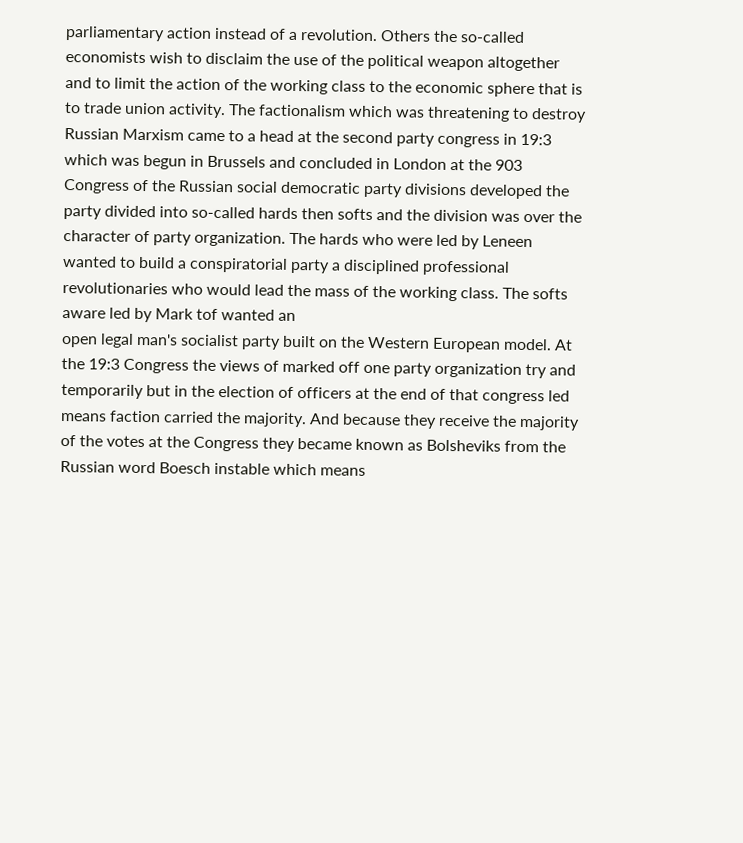parliamentary action instead of a revolution. Others the so-called economists wish to disclaim the use of the political weapon altogether and to limit the action of the working class to the economic sphere that is to trade union activity. The factionalism which was threatening to destroy Russian Marxism came to a head at the second party congress in 19:3 which was begun in Brussels and concluded in London at the 903 Congress of the Russian social democratic party divisions developed the party divided into so-called hards then softs and the division was over the character of party organization. The hards who were led by Leneen wanted to build a conspiratorial party a disciplined professional revolutionaries who would lead the mass of the working class. The softs aware led by Mark tof wanted an
open legal man's socialist party built on the Western European model. At the 19:3 Congress the views of marked off one party organization try and temporarily but in the election of officers at the end of that congress led means faction carried the majority. And because they receive the majority of the votes at the Congress they became known as Bolsheviks from the Russian word Boesch instable which means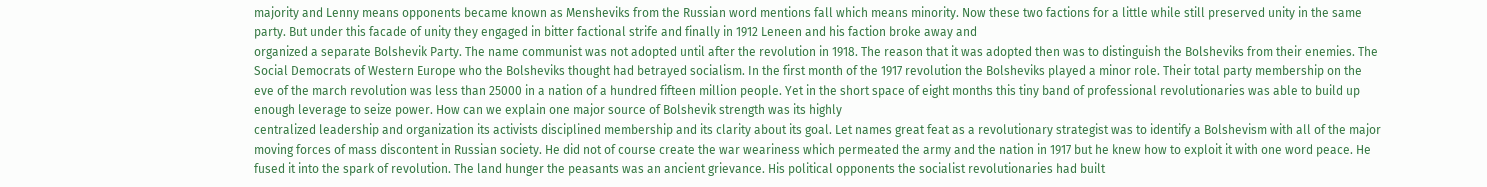majority and Lenny means opponents became known as Mensheviks from the Russian word mentions fall which means minority. Now these two factions for a little while still preserved unity in the same party. But under this facade of unity they engaged in bitter factional strife and finally in 1912 Leneen and his faction broke away and
organized a separate Bolshevik Party. The name communist was not adopted until after the revolution in 1918. The reason that it was adopted then was to distinguish the Bolsheviks from their enemies. The Social Democrats of Western Europe who the Bolsheviks thought had betrayed socialism. In the first month of the 1917 revolution the Bolsheviks played a minor role. Their total party membership on the eve of the march revolution was less than 25000 in a nation of a hundred fifteen million people. Yet in the short space of eight months this tiny band of professional revolutionaries was able to build up enough leverage to seize power. How can we explain one major source of Bolshevik strength was its highly
centralized leadership and organization its activists disciplined membership and its clarity about its goal. Let names great feat as a revolutionary strategist was to identify a Bolshevism with all of the major moving forces of mass discontent in Russian society. He did not of course create the war weariness which permeated the army and the nation in 1917 but he knew how to exploit it with one word peace. He fused it into the spark of revolution. The land hunger the peasants was an ancient grievance. His political opponents the socialist revolutionaries had built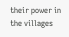their power in the villages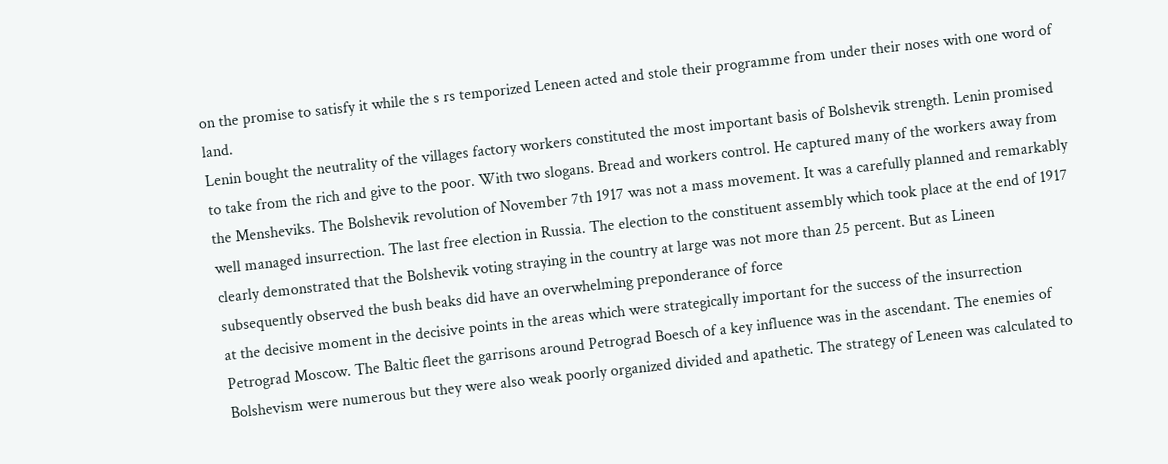on the promise to satisfy it while the s rs temporized Leneen acted and stole their programme from under their noses with one word of land.
Lenin bought the neutrality of the villages factory workers constituted the most important basis of Bolshevik strength. Lenin promised to take from the rich and give to the poor. With two slogans. Bread and workers control. He captured many of the workers away from the Mensheviks. The Bolshevik revolution of November 7th 1917 was not a mass movement. It was a carefully planned and remarkably well managed insurrection. The last free election in Russia. The election to the constituent assembly which took place at the end of 1917 clearly demonstrated that the Bolshevik voting straying in the country at large was not more than 25 percent. But as Lineen subsequently observed the bush beaks did have an overwhelming preponderance of force
at the decisive moment in the decisive points in the areas which were strategically important for the success of the insurrection Petrograd Moscow. The Baltic fleet the garrisons around Petrograd Boesch of a key influence was in the ascendant. The enemies of Bolshevism were numerous but they were also weak poorly organized divided and apathetic. The strategy of Leneen was calculated to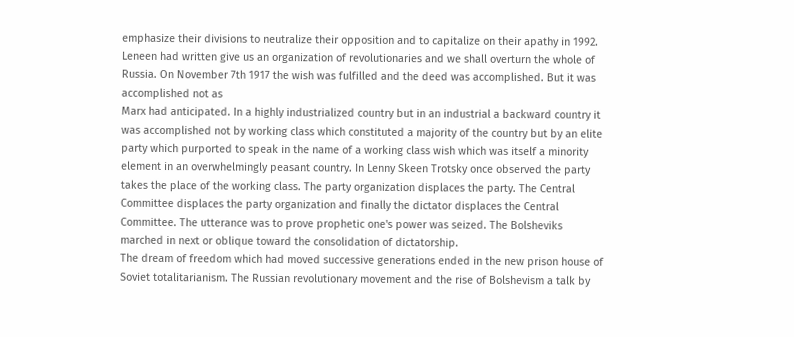emphasize their divisions to neutralize their opposition and to capitalize on their apathy in 1992. Leneen had written give us an organization of revolutionaries and we shall overturn the whole of Russia. On November 7th 1917 the wish was fulfilled and the deed was accomplished. But it was accomplished not as
Marx had anticipated. In a highly industrialized country but in an industrial a backward country it was accomplished not by working class which constituted a majority of the country but by an elite party which purported to speak in the name of a working class wish which was itself a minority element in an overwhelmingly peasant country. In Lenny Skeen Trotsky once observed the party takes the place of the working class. The party organization displaces the party. The Central Committee displaces the party organization and finally the dictator displaces the Central Committee. The utterance was to prove prophetic one's power was seized. The Bolsheviks marched in next or oblique toward the consolidation of dictatorship.
The dream of freedom which had moved successive generations ended in the new prison house of Soviet totalitarianism. The Russian revolutionary movement and the rise of Bolshevism a talk by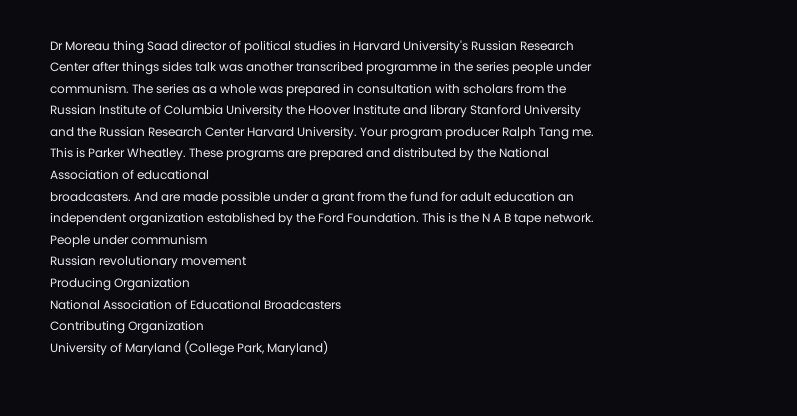Dr Moreau thing Saad director of political studies in Harvard University's Russian Research Center after things sides talk was another transcribed programme in the series people under communism. The series as a whole was prepared in consultation with scholars from the Russian Institute of Columbia University the Hoover Institute and library Stanford University and the Russian Research Center Harvard University. Your program producer Ralph Tang me. This is Parker Wheatley. These programs are prepared and distributed by the National Association of educational
broadcasters. And are made possible under a grant from the fund for adult education an independent organization established by the Ford Foundation. This is the N A B tape network.
People under communism
Russian revolutionary movement
Producing Organization
National Association of Educational Broadcasters
Contributing Organization
University of Maryland (College Park, Maryland)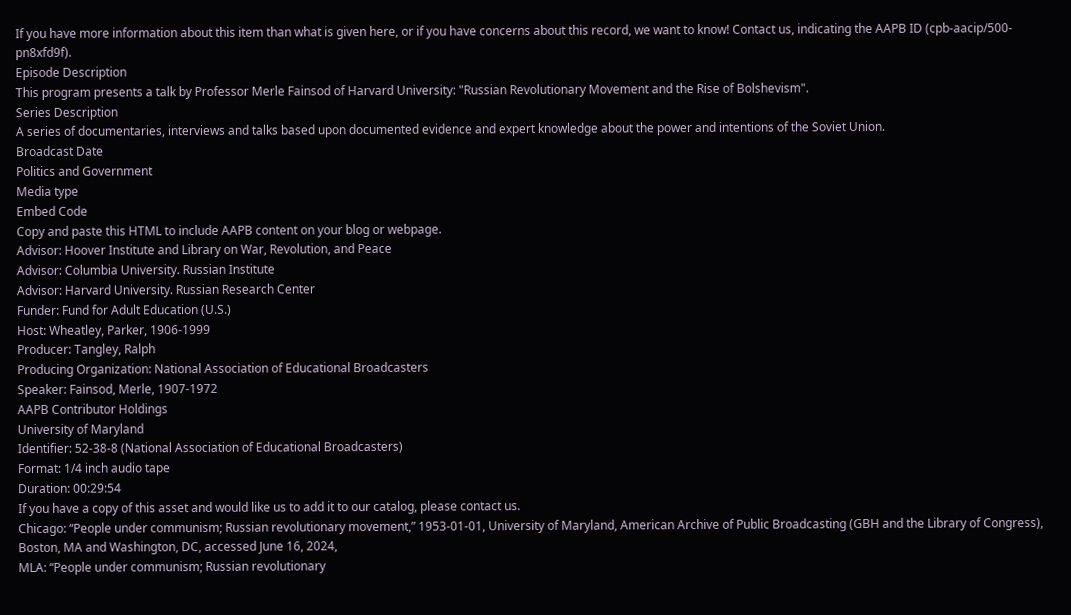If you have more information about this item than what is given here, or if you have concerns about this record, we want to know! Contact us, indicating the AAPB ID (cpb-aacip/500-pn8xfd9f).
Episode Description
This program presents a talk by Professor Merle Fainsod of Harvard University: "Russian Revolutionary Movement and the Rise of Bolshevism".
Series Description
A series of documentaries, interviews and talks based upon documented evidence and expert knowledge about the power and intentions of the Soviet Union.
Broadcast Date
Politics and Government
Media type
Embed Code
Copy and paste this HTML to include AAPB content on your blog or webpage.
Advisor: Hoover Institute and Library on War, Revolution, and Peace
Advisor: Columbia University. Russian Institute
Advisor: Harvard University. Russian Research Center
Funder: Fund for Adult Education (U.S.)
Host: Wheatley, Parker, 1906-1999
Producer: Tangley, Ralph
Producing Organization: National Association of Educational Broadcasters
Speaker: Fainsod, Merle, 1907-1972
AAPB Contributor Holdings
University of Maryland
Identifier: 52-38-8 (National Association of Educational Broadcasters)
Format: 1/4 inch audio tape
Duration: 00:29:54
If you have a copy of this asset and would like us to add it to our catalog, please contact us.
Chicago: “People under communism; Russian revolutionary movement,” 1953-01-01, University of Maryland, American Archive of Public Broadcasting (GBH and the Library of Congress), Boston, MA and Washington, DC, accessed June 16, 2024,
MLA: “People under communism; Russian revolutionary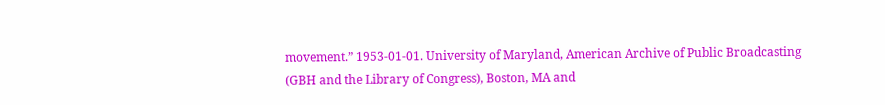movement.” 1953-01-01. University of Maryland, American Archive of Public Broadcasting (GBH and the Library of Congress), Boston, MA and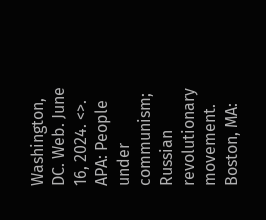Washington, DC. Web. June 16, 2024. <>.
APA: People under communism; Russian revolutionary movement. Boston, MA: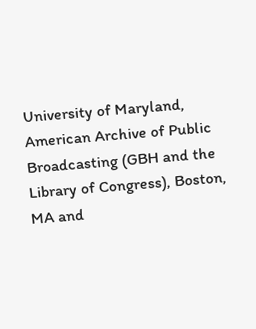University of Maryland, American Archive of Public Broadcasting (GBH and the Library of Congress), Boston, MA and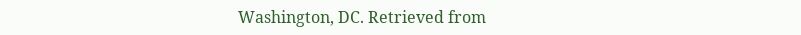Washington, DC. Retrieved from